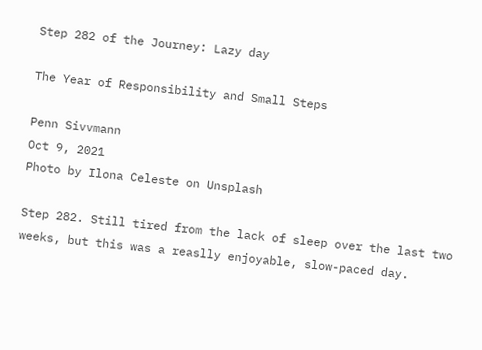Step 282 of the Journey: Lazy day

The Year of Responsibility and Small Steps

Penn Sivvmann
Oct 9, 2021
Photo by Ilona Celeste on Unsplash

Step 282. Still tired from the lack of sleep over the last two weeks, but this was a reaslly enjoyable, slow-paced day.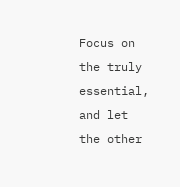Focus on the truly essential, and let the other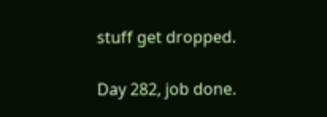stuff get dropped.

Day 282, job done.